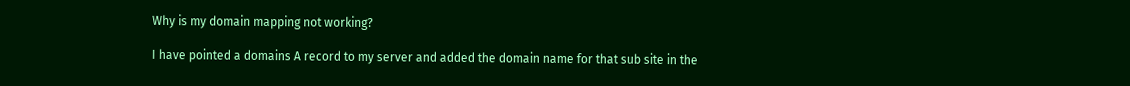Why is my domain mapping not working?

I have pointed a domains A record to my server and added the domain name for that sub site in the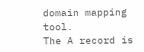domain mapping tool.
The A record is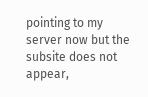pointing to my server now but the subsite does not appear,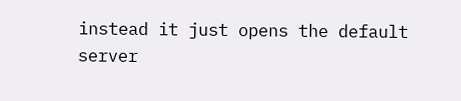instead it just opens the default server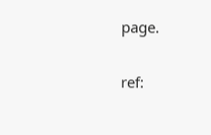page.

ref: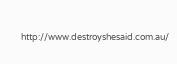http://www.destroyshesaid.com.au/